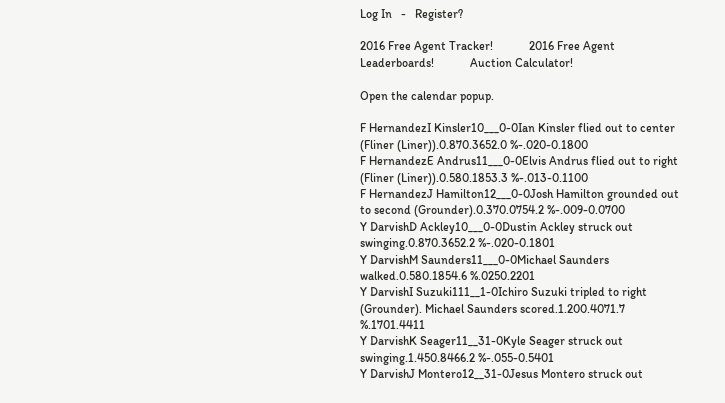Log In   -   Register?

2016 Free Agent Tracker!            2016 Free Agent Leaderboards!            Auction Calculator!

Open the calendar popup.

F HernandezI Kinsler10___0-0Ian Kinsler flied out to center (Fliner (Liner)).0.870.3652.0 %-.020-0.1800
F HernandezE Andrus11___0-0Elvis Andrus flied out to right (Fliner (Liner)).0.580.1853.3 %-.013-0.1100
F HernandezJ Hamilton12___0-0Josh Hamilton grounded out to second (Grounder).0.370.0754.2 %-.009-0.0700
Y DarvishD Ackley10___0-0Dustin Ackley struck out swinging.0.870.3652.2 %-.020-0.1801
Y DarvishM Saunders11___0-0Michael Saunders walked.0.580.1854.6 %.0250.2201
Y DarvishI Suzuki111__1-0Ichiro Suzuki tripled to right (Grounder). Michael Saunders scored.1.200.4071.7 %.1701.4411
Y DarvishK Seager11__31-0Kyle Seager struck out swinging.1.450.8466.2 %-.055-0.5401
Y DarvishJ Montero12__31-0Jesus Montero struck out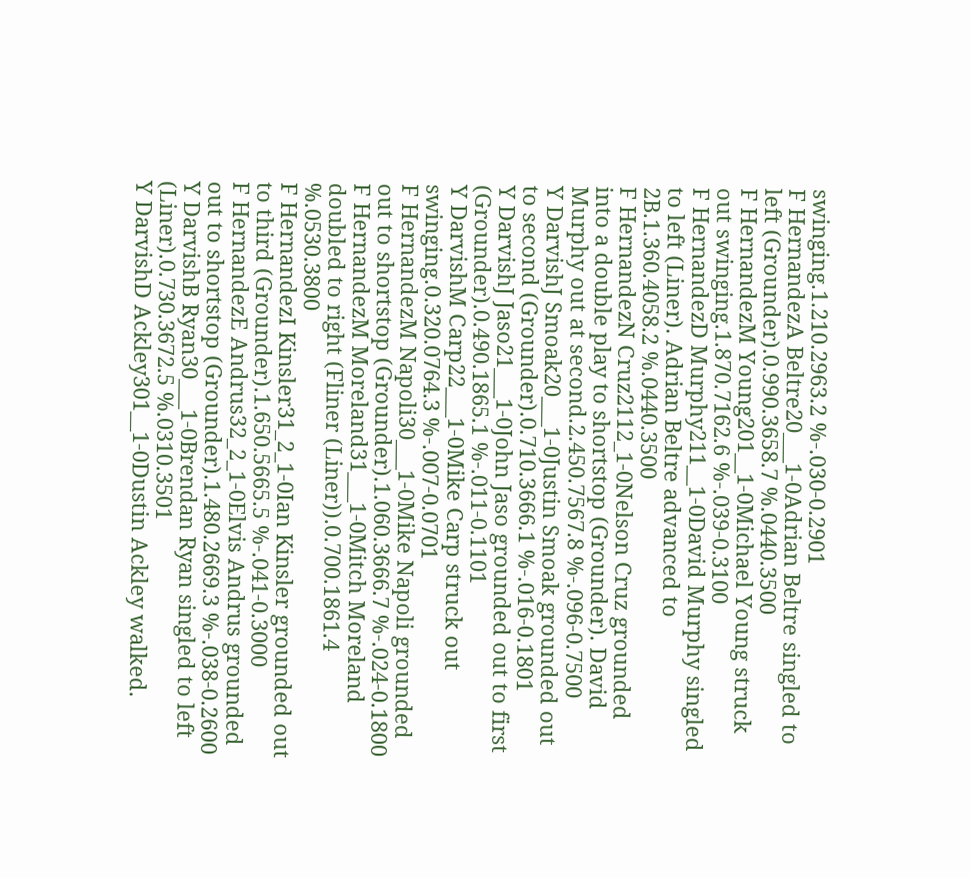swinging.1.210.2963.2 %-.030-0.2901
F HernandezA Beltre20___1-0Adrian Beltre singled to left (Grounder).0.990.3658.7 %.0440.3500
F HernandezM Young201__1-0Michael Young struck out swinging.1.870.7162.6 %-.039-0.3100
F HernandezD Murphy211__1-0David Murphy singled to left (Liner). Adrian Beltre advanced to 2B.1.360.4058.2 %.0440.3500
F HernandezN Cruz2112_1-0Nelson Cruz grounded into a double play to shortstop (Grounder). David Murphy out at second.2.450.7567.8 %-.096-0.7500
Y DarvishJ Smoak20___1-0Justin Smoak grounded out to second (Grounder).0.710.3666.1 %-.016-0.1801
Y DarvishJ Jaso21___1-0John Jaso grounded out to first (Grounder).0.490.1865.1 %-.011-0.1101
Y DarvishM Carp22___1-0Mike Carp struck out swinging.0.320.0764.3 %-.007-0.0701
F HernandezM Napoli30___1-0Mike Napoli grounded out to shortstop (Grounder).1.060.3666.7 %-.024-0.1800
F HernandezM Moreland31___1-0Mitch Moreland doubled to right (Fliner (Liner)).0.700.1861.4 %.0530.3800
F HernandezI Kinsler31_2_1-0Ian Kinsler grounded out to third (Grounder).1.650.5665.5 %-.041-0.3000
F HernandezE Andrus32_2_1-0Elvis Andrus grounded out to shortstop (Grounder).1.480.2669.3 %-.038-0.2600
Y DarvishB Ryan30___1-0Brendan Ryan singled to left (Liner).0.730.3672.5 %.0310.3501
Y DarvishD Ackley301__1-0Dustin Ackley walked.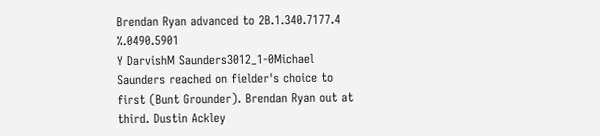Brendan Ryan advanced to 2B.1.340.7177.4 %.0490.5901
Y DarvishM Saunders3012_1-0Michael Saunders reached on fielder's choice to first (Bunt Grounder). Brendan Ryan out at third. Dustin Ackley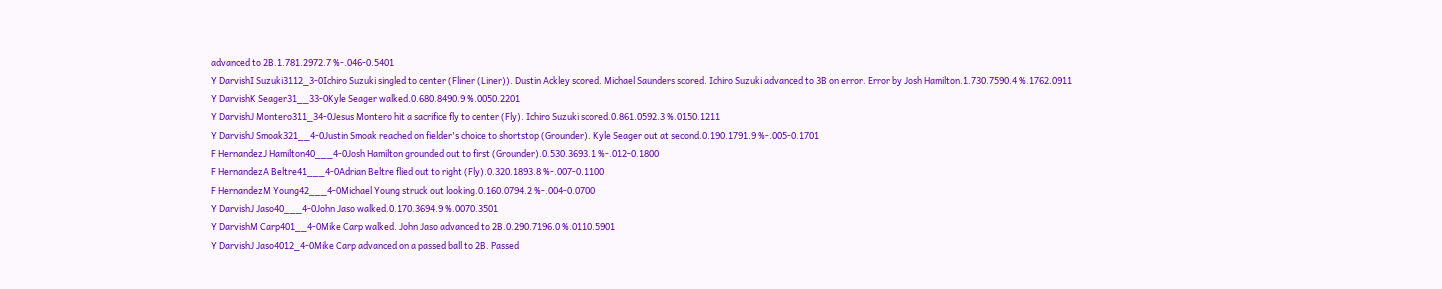advanced to 2B.1.781.2972.7 %-.046-0.5401
Y DarvishI Suzuki3112_3-0Ichiro Suzuki singled to center (Fliner (Liner)). Dustin Ackley scored. Michael Saunders scored. Ichiro Suzuki advanced to 3B on error. Error by Josh Hamilton.1.730.7590.4 %.1762.0911
Y DarvishK Seager31__33-0Kyle Seager walked.0.680.8490.9 %.0050.2201
Y DarvishJ Montero311_34-0Jesus Montero hit a sacrifice fly to center (Fly). Ichiro Suzuki scored.0.861.0592.3 %.0150.1211
Y DarvishJ Smoak321__4-0Justin Smoak reached on fielder's choice to shortstop (Grounder). Kyle Seager out at second.0.190.1791.9 %-.005-0.1701
F HernandezJ Hamilton40___4-0Josh Hamilton grounded out to first (Grounder).0.530.3693.1 %-.012-0.1800
F HernandezA Beltre41___4-0Adrian Beltre flied out to right (Fly).0.320.1893.8 %-.007-0.1100
F HernandezM Young42___4-0Michael Young struck out looking.0.160.0794.2 %-.004-0.0700
Y DarvishJ Jaso40___4-0John Jaso walked.0.170.3694.9 %.0070.3501
Y DarvishM Carp401__4-0Mike Carp walked. John Jaso advanced to 2B.0.290.7196.0 %.0110.5901
Y DarvishJ Jaso4012_4-0Mike Carp advanced on a passed ball to 2B. Passed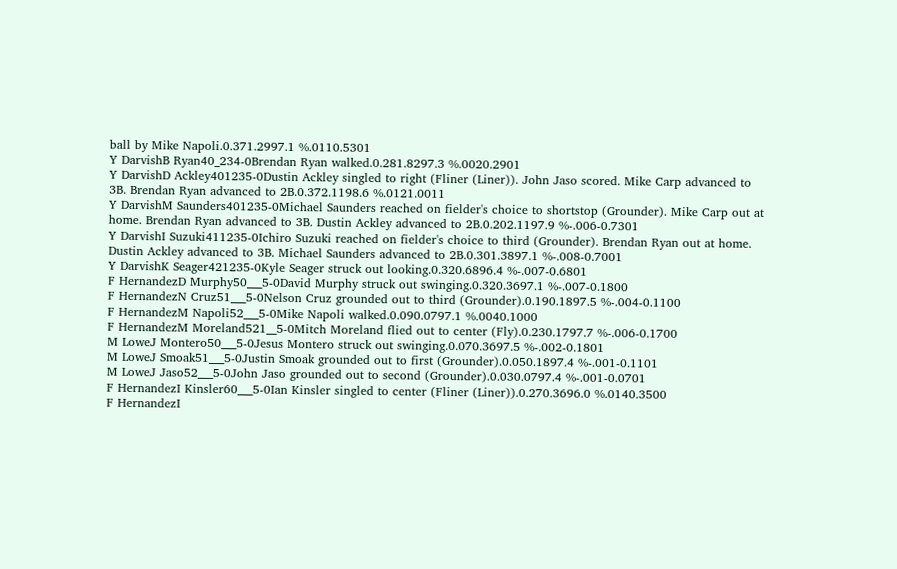ball by Mike Napoli.0.371.2997.1 %.0110.5301
Y DarvishB Ryan40_234-0Brendan Ryan walked.0.281.8297.3 %.0020.2901
Y DarvishD Ackley401235-0Dustin Ackley singled to right (Fliner (Liner)). John Jaso scored. Mike Carp advanced to 3B. Brendan Ryan advanced to 2B.0.372.1198.6 %.0121.0011
Y DarvishM Saunders401235-0Michael Saunders reached on fielder's choice to shortstop (Grounder). Mike Carp out at home. Brendan Ryan advanced to 3B. Dustin Ackley advanced to 2B.0.202.1197.9 %-.006-0.7301
Y DarvishI Suzuki411235-0Ichiro Suzuki reached on fielder's choice to third (Grounder). Brendan Ryan out at home. Dustin Ackley advanced to 3B. Michael Saunders advanced to 2B.0.301.3897.1 %-.008-0.7001
Y DarvishK Seager421235-0Kyle Seager struck out looking.0.320.6896.4 %-.007-0.6801
F HernandezD Murphy50___5-0David Murphy struck out swinging.0.320.3697.1 %-.007-0.1800
F HernandezN Cruz51___5-0Nelson Cruz grounded out to third (Grounder).0.190.1897.5 %-.004-0.1100
F HernandezM Napoli52___5-0Mike Napoli walked.0.090.0797.1 %.0040.1000
F HernandezM Moreland521__5-0Mitch Moreland flied out to center (Fly).0.230.1797.7 %-.006-0.1700
M LoweJ Montero50___5-0Jesus Montero struck out swinging.0.070.3697.5 %-.002-0.1801
M LoweJ Smoak51___5-0Justin Smoak grounded out to first (Grounder).0.050.1897.4 %-.001-0.1101
M LoweJ Jaso52___5-0John Jaso grounded out to second (Grounder).0.030.0797.4 %-.001-0.0701
F HernandezI Kinsler60___5-0Ian Kinsler singled to center (Fliner (Liner)).0.270.3696.0 %.0140.3500
F HernandezI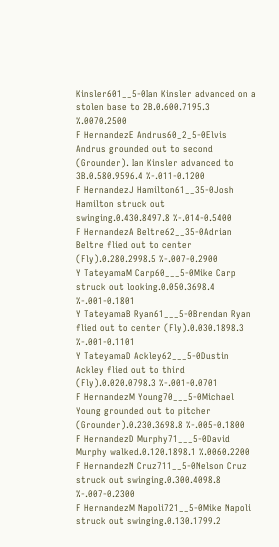Kinsler601__5-0Ian Kinsler advanced on a stolen base to 2B.0.600.7195.3 %.0070.2500
F HernandezE Andrus60_2_5-0Elvis Andrus grounded out to second (Grounder). Ian Kinsler advanced to 3B.0.580.9596.4 %-.011-0.1200
F HernandezJ Hamilton61__35-0Josh Hamilton struck out swinging.0.430.8497.8 %-.014-0.5400
F HernandezA Beltre62__35-0Adrian Beltre flied out to center (Fly).0.280.2998.5 %-.007-0.2900
Y TateyamaM Carp60___5-0Mike Carp struck out looking.0.050.3698.4 %-.001-0.1801
Y TateyamaB Ryan61___5-0Brendan Ryan flied out to center (Fly).0.030.1898.3 %-.001-0.1101
Y TateyamaD Ackley62___5-0Dustin Ackley flied out to third (Fly).0.020.0798.3 %-.001-0.0701
F HernandezM Young70___5-0Michael Young grounded out to pitcher (Grounder).0.230.3698.8 %-.005-0.1800
F HernandezD Murphy71___5-0David Murphy walked.0.120.1898.1 %.0060.2200
F HernandezN Cruz711__5-0Nelson Cruz struck out swinging.0.300.4098.8 %-.007-0.2300
F HernandezM Napoli721__5-0Mike Napoli struck out swinging.0.130.1799.2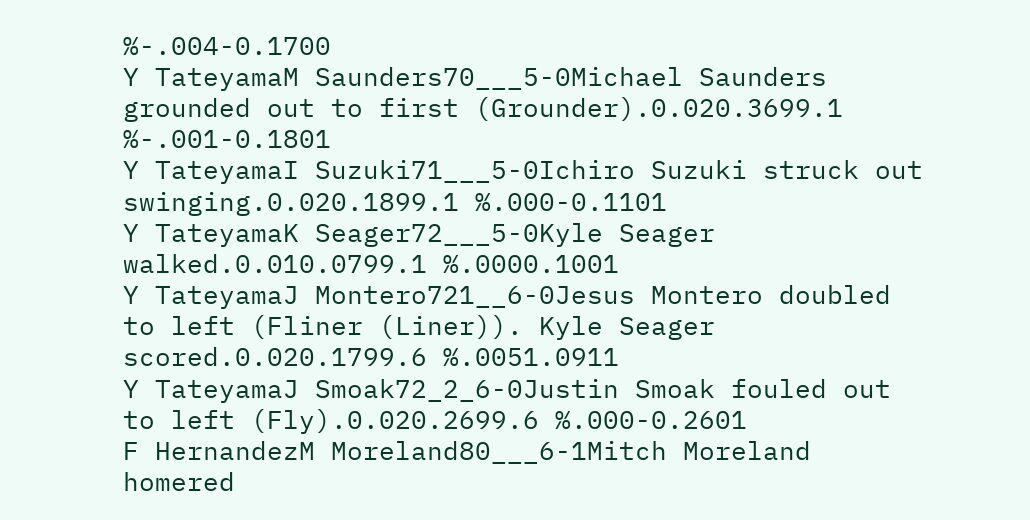%-.004-0.1700
Y TateyamaM Saunders70___5-0Michael Saunders grounded out to first (Grounder).0.020.3699.1 %-.001-0.1801
Y TateyamaI Suzuki71___5-0Ichiro Suzuki struck out swinging.0.020.1899.1 %.000-0.1101
Y TateyamaK Seager72___5-0Kyle Seager walked.0.010.0799.1 %.0000.1001
Y TateyamaJ Montero721__6-0Jesus Montero doubled to left (Fliner (Liner)). Kyle Seager scored.0.020.1799.6 %.0051.0911
Y TateyamaJ Smoak72_2_6-0Justin Smoak fouled out to left (Fly).0.020.2699.6 %.000-0.2601
F HernandezM Moreland80___6-1Mitch Moreland homered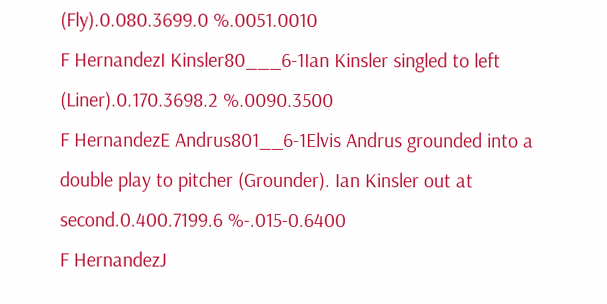(Fly).0.080.3699.0 %.0051.0010
F HernandezI Kinsler80___6-1Ian Kinsler singled to left (Liner).0.170.3698.2 %.0090.3500
F HernandezE Andrus801__6-1Elvis Andrus grounded into a double play to pitcher (Grounder). Ian Kinsler out at second.0.400.7199.6 %-.015-0.6400
F HernandezJ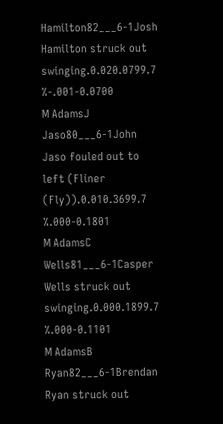Hamilton82___6-1Josh Hamilton struck out swinging.0.020.0799.7 %-.001-0.0700
M AdamsJ Jaso80___6-1John Jaso fouled out to left (Fliner (Fly)).0.010.3699.7 %.000-0.1801
M AdamsC Wells81___6-1Casper Wells struck out swinging.0.000.1899.7 %.000-0.1101
M AdamsB Ryan82___6-1Brendan Ryan struck out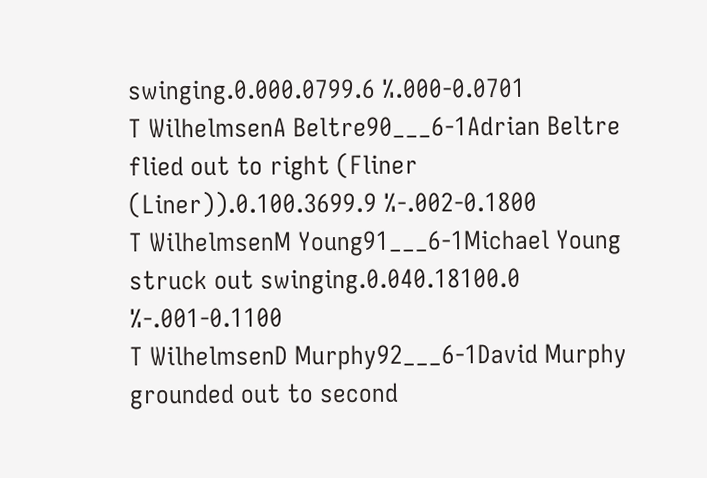swinging.0.000.0799.6 %.000-0.0701
T WilhelmsenA Beltre90___6-1Adrian Beltre flied out to right (Fliner (Liner)).0.100.3699.9 %-.002-0.1800
T WilhelmsenM Young91___6-1Michael Young struck out swinging.0.040.18100.0 %-.001-0.1100
T WilhelmsenD Murphy92___6-1David Murphy grounded out to second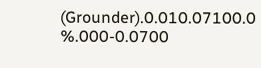(Grounder).0.010.07100.0 %.000-0.0700